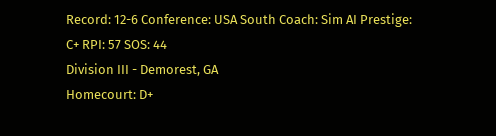Record: 12-6 Conference: USA South Coach: Sim AI Prestige: C+ RPI: 57 SOS: 44
Division III - Demorest, GA
Homecourt: D+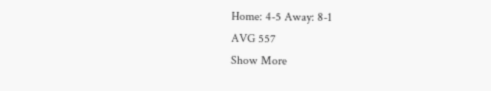Home: 4-5 Away: 8-1
AVG 557
Show More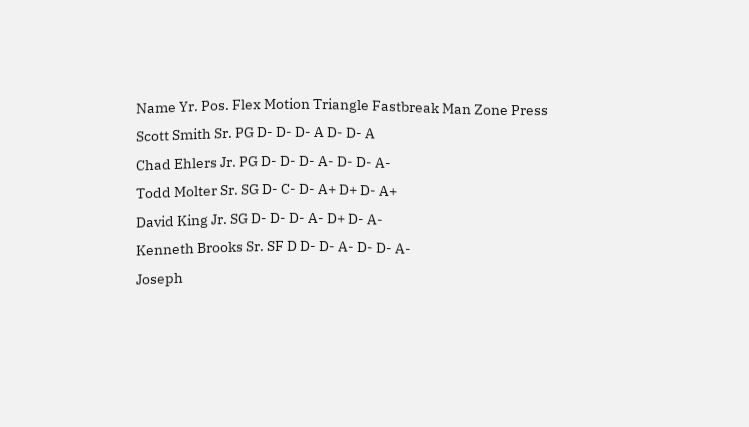Name Yr. Pos. Flex Motion Triangle Fastbreak Man Zone Press
Scott Smith Sr. PG D- D- D- A D- D- A
Chad Ehlers Jr. PG D- D- D- A- D- D- A-
Todd Molter Sr. SG D- C- D- A+ D+ D- A+
David King Jr. SG D- D- D- A- D+ D- A-
Kenneth Brooks Sr. SF D D- D- A- D- D- A-
Joseph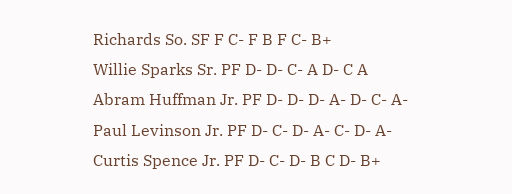Richards So. SF F C- F B F C- B+
Willie Sparks Sr. PF D- D- C- A D- C A
Abram Huffman Jr. PF D- D- D- A- D- C- A-
Paul Levinson Jr. PF D- C- D- A- C- D- A-
Curtis Spence Jr. PF D- C- D- B C D- B+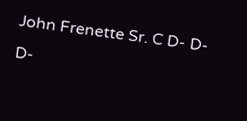John Frenette Sr. C D- D- D-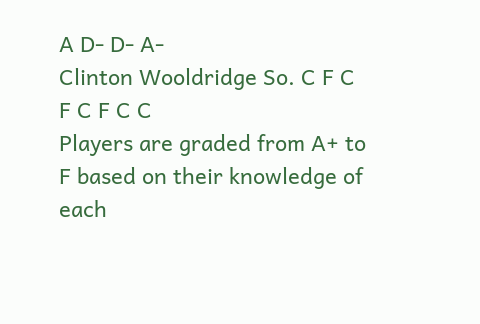A D- D- A-
Clinton Wooldridge So. C F C F C F C C
Players are graded from A+ to F based on their knowledge of each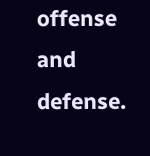offense and defense.